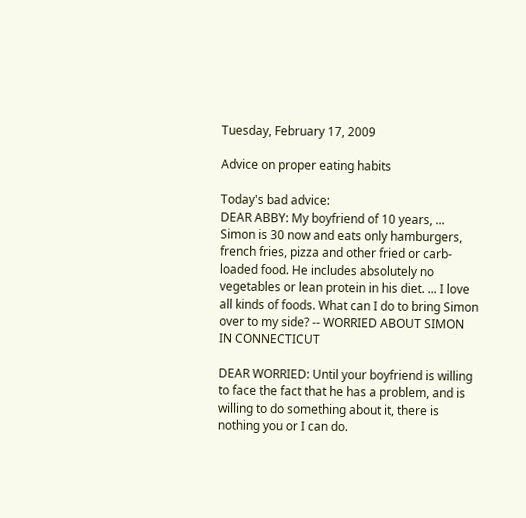Tuesday, February 17, 2009

Advice on proper eating habits

Today's bad advice:
DEAR ABBY: My boyfriend of 10 years, ... Simon is 30 now and eats only hamburgers, french fries, pizza and other fried or carb-loaded food. He includes absolutely no vegetables or lean protein in his diet. ... I love all kinds of foods. What can I do to bring Simon over to my side? -- WORRIED ABOUT SIMON IN CONNECTICUT

DEAR WORRIED: Until your boyfriend is willing to face the fact that he has a problem, and is willing to do something about it, there is nothing you or I can do.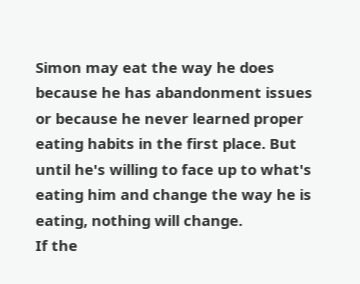Simon may eat the way he does because he has abandonment issues or because he never learned proper eating habits in the first place. But until he's willing to face up to what's eating him and change the way he is eating, nothing will change.
If the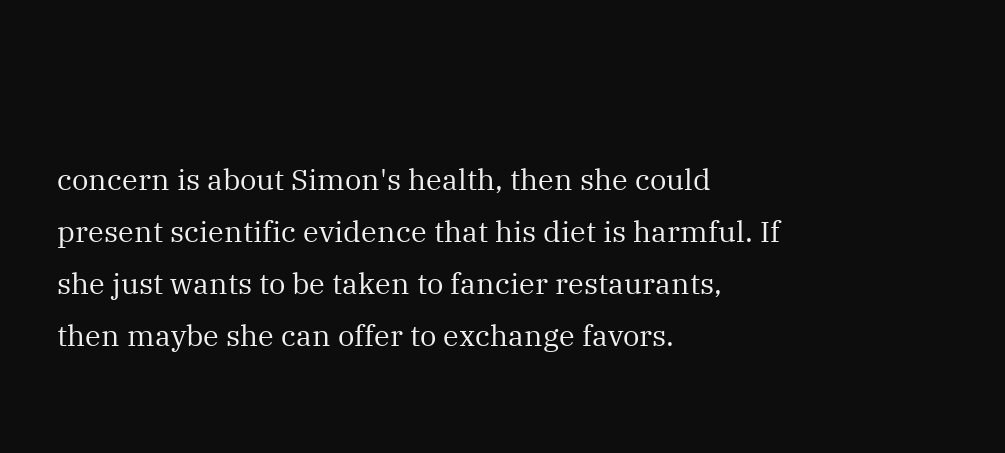concern is about Simon's health, then she could present scientific evidence that his diet is harmful. If she just wants to be taken to fancier restaurants, then maybe she can offer to exchange favors.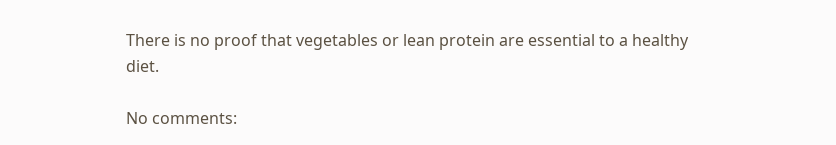There is no proof that vegetables or lean protein are essential to a healthy diet.

No comments: